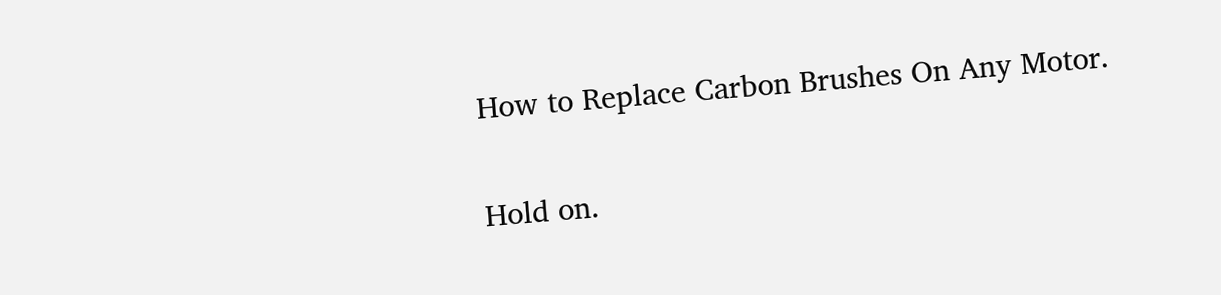How to Replace Carbon Brushes On Any Motor.

Hold on.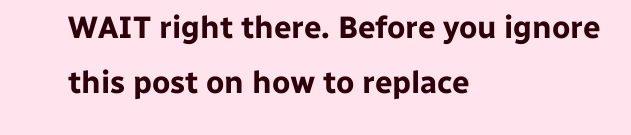WAIT right there. Before you ignore this post on how to replace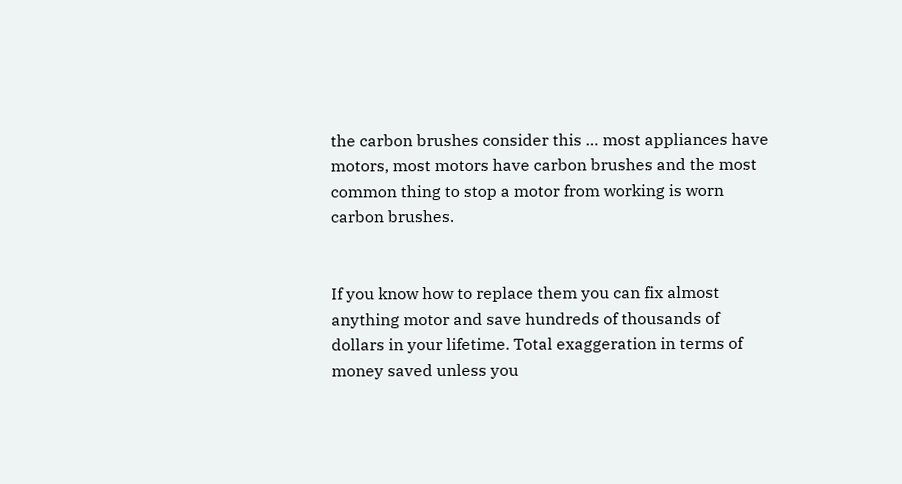the carbon brushes consider this … most appliances have motors, most motors have carbon brushes and the most common thing to stop a motor from working is worn carbon brushes.


If you know how to replace them you can fix almost anything motor and save hundreds of thousands of dollars in your lifetime. Total exaggeration in terms of money saved unless you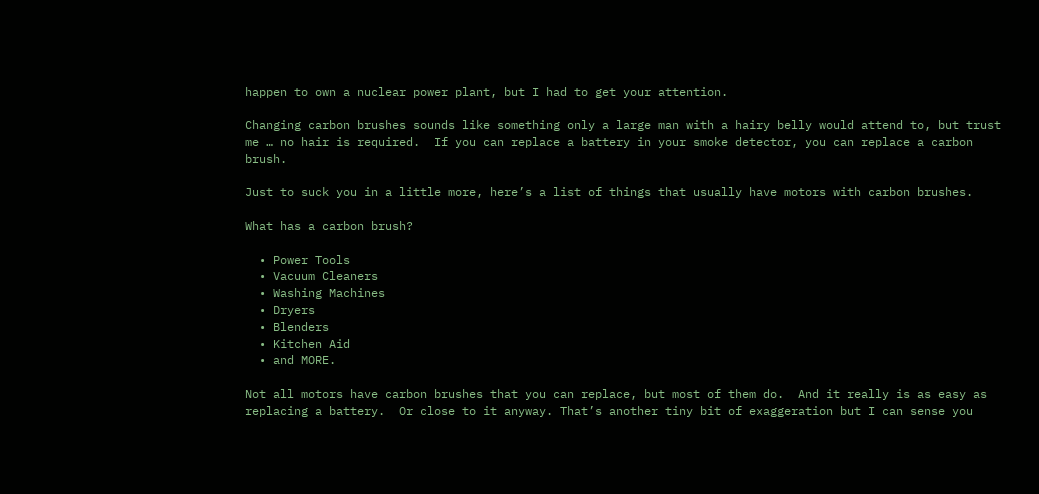happen to own a nuclear power plant, but I had to get your attention.

Changing carbon brushes sounds like something only a large man with a hairy belly would attend to, but trust me … no hair is required.  If you can replace a battery in your smoke detector, you can replace a carbon brush.

Just to suck you in a little more, here’s a list of things that usually have motors with carbon brushes.

What has a carbon brush?

  • Power Tools
  • Vacuum Cleaners
  • Washing Machines
  • Dryers
  • Blenders
  • Kitchen Aid
  • and MORE.

Not all motors have carbon brushes that you can replace, but most of them do.  And it really is as easy as replacing a battery.  Or close to it anyway. That’s another tiny bit of exaggeration but I can sense you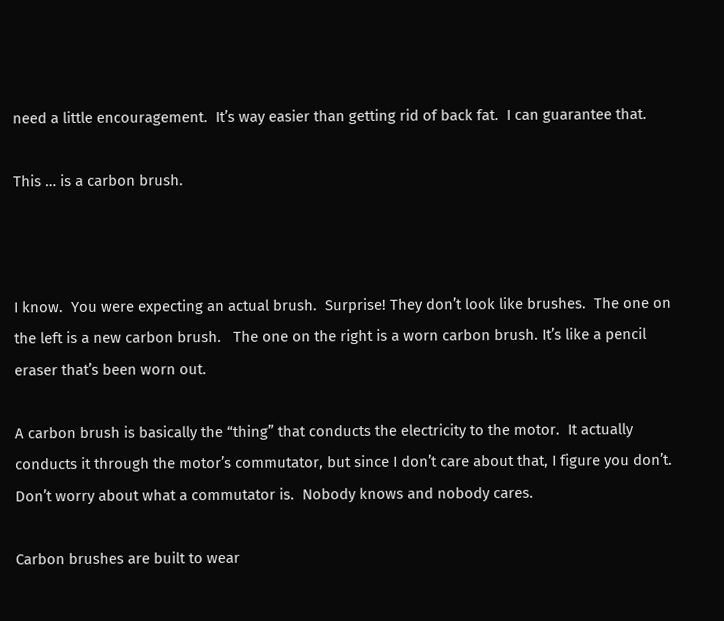need a little encouragement.  It’s way easier than getting rid of back fat.  I can guarantee that.

This … is a carbon brush.



I know.  You were expecting an actual brush.  Surprise! They don’t look like brushes.  The one on the left is a new carbon brush.   The one on the right is a worn carbon brush. It’s like a pencil eraser that’s been worn out.

A carbon brush is basically the “thing” that conducts the electricity to the motor.  It actually conducts it through the motor’s commutator, but since I don’t care about that, I figure you don’t.   Don’t worry about what a commutator is.  Nobody knows and nobody cares.

Carbon brushes are built to wear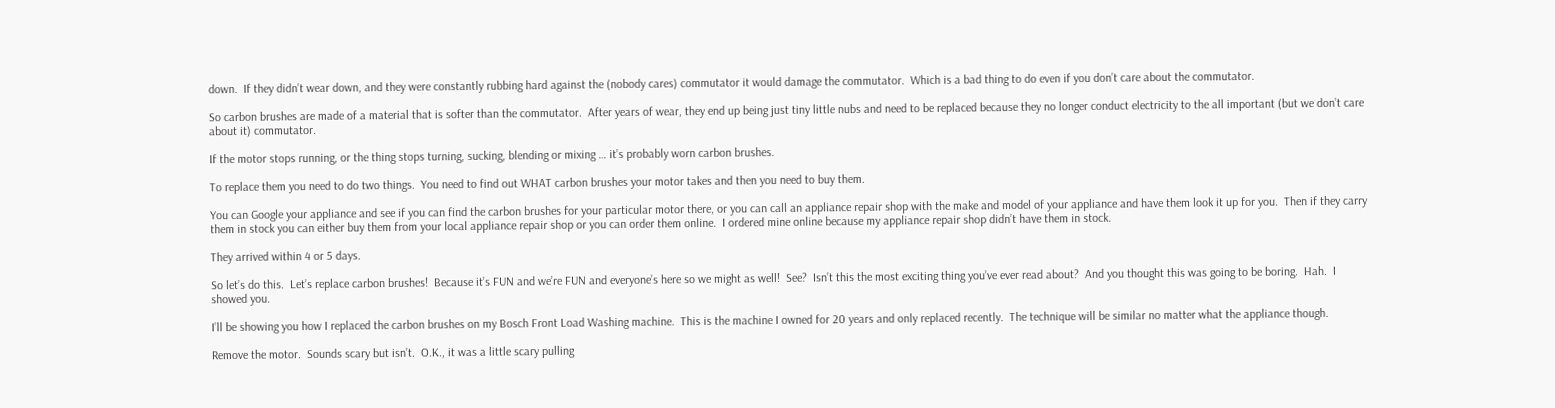down.  If they didn’t wear down, and they were constantly rubbing hard against the (nobody cares) commutator it would damage the commutator.  Which is a bad thing to do even if you don’t care about the commutator.

So carbon brushes are made of a material that is softer than the commutator.  After years of wear, they end up being just tiny little nubs and need to be replaced because they no longer conduct electricity to the all important (but we don’t care about it) commutator.

If the motor stops running, or the thing stops turning, sucking, blending or mixing … it’s probably worn carbon brushes.

To replace them you need to do two things.  You need to find out WHAT carbon brushes your motor takes and then you need to buy them.

You can Google your appliance and see if you can find the carbon brushes for your particular motor there, or you can call an appliance repair shop with the make and model of your appliance and have them look it up for you.  Then if they carry them in stock you can either buy them from your local appliance repair shop or you can order them online.  I ordered mine online because my appliance repair shop didn’t have them in stock.

They arrived within 4 or 5 days.

So let’s do this.  Let’s replace carbon brushes!  Because it’s FUN and we’re FUN and everyone’s here so we might as well!  See?  Isn’t this the most exciting thing you’ve ever read about?  And you thought this was going to be boring.  Hah.  I showed you.

I’ll be showing you how I replaced the carbon brushes on my Bosch Front Load Washing machine.  This is the machine I owned for 20 years and only replaced recently.  The technique will be similar no matter what the appliance though.

Remove the motor.  Sounds scary but isn’t.  O.K., it was a little scary pulling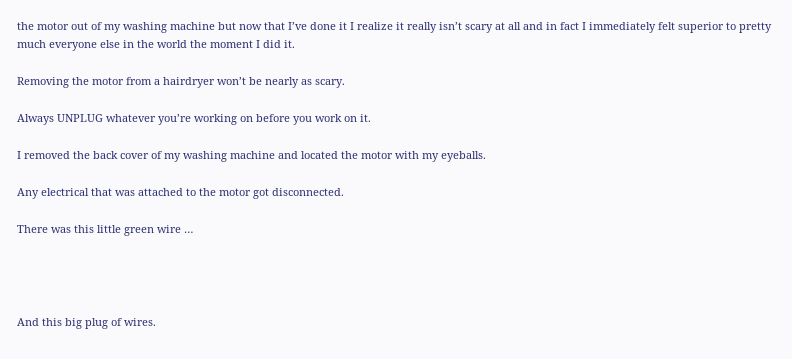the motor out of my washing machine but now that I’ve done it I realize it really isn’t scary at all and in fact I immediately felt superior to pretty much everyone else in the world the moment I did it.

Removing the motor from a hairdryer won’t be nearly as scary.

Always UNPLUG whatever you’re working on before you work on it.

I removed the back cover of my washing machine and located the motor with my eyeballs.

Any electrical that was attached to the motor got disconnected.

There was this little green wire …




And this big plug of wires.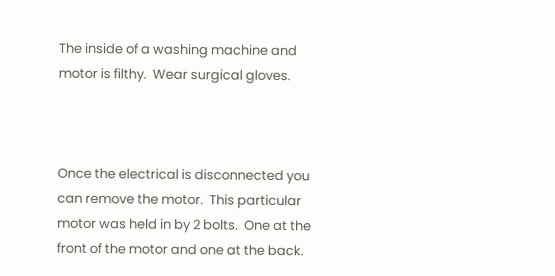The inside of a washing machine and motor is filthy.  Wear surgical gloves.



Once the electrical is disconnected you can remove the motor.  This particular motor was held in by 2 bolts.  One at the front of the motor and one at the back.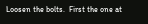Loosen the bolts.  First the one at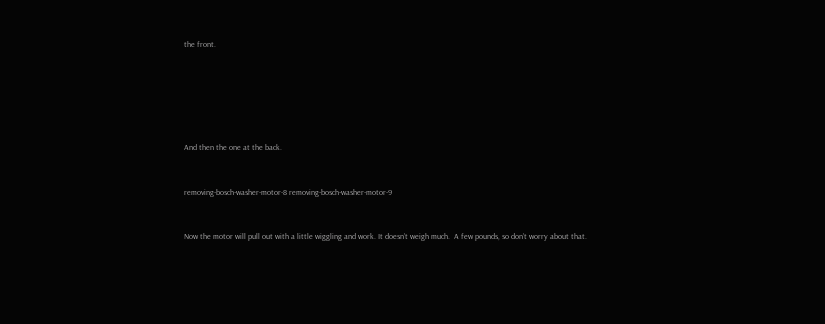the front.






And then the one at the back.


removing-bosch-washer-motor-8 removing-bosch-washer-motor-9


Now the motor will pull out with a little wiggling and work. It doesn’t weigh much.  A few pounds, so don’t worry about that.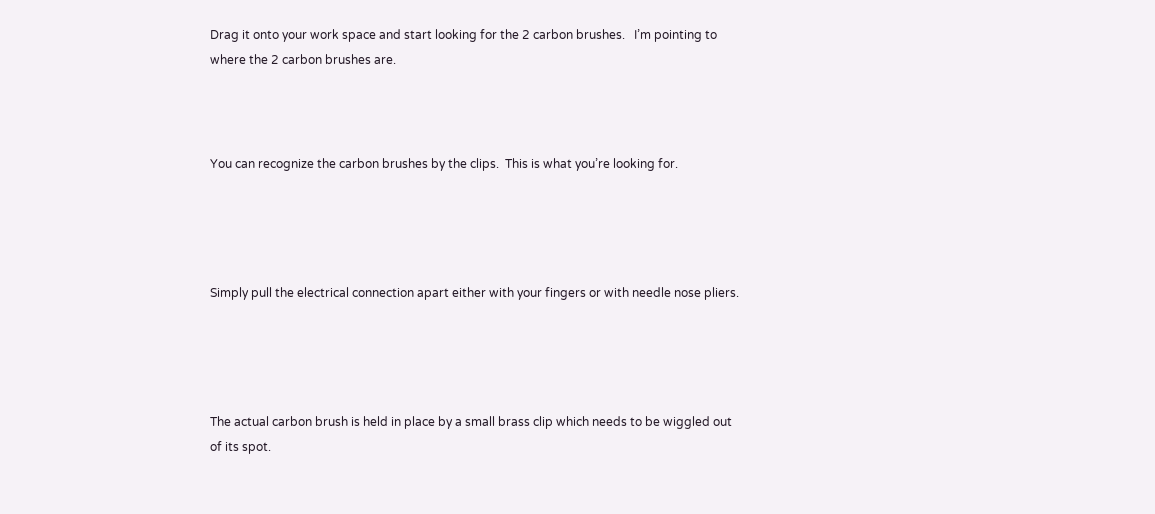Drag it onto your work space and start looking for the 2 carbon brushes.   I’m pointing to where the 2 carbon brushes are.



You can recognize the carbon brushes by the clips.  This is what you’re looking for.




Simply pull the electrical connection apart either with your fingers or with needle nose pliers.




The actual carbon brush is held in place by a small brass clip which needs to be wiggled out of its spot.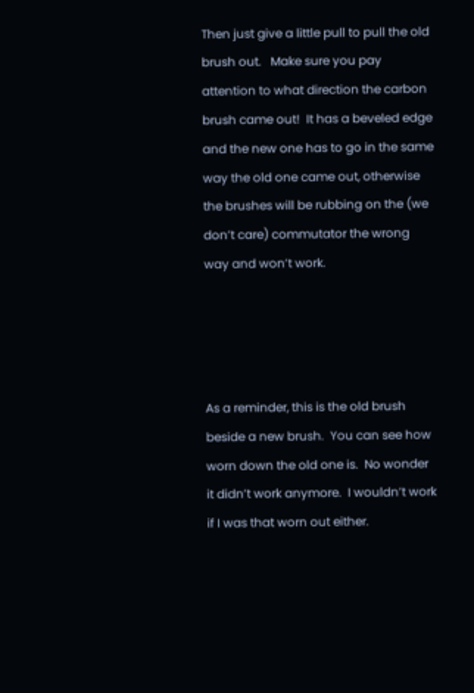Then just give a little pull to pull the old brush out.   Make sure you pay attention to what direction the carbon brush came out!  It has a beveled edge and the new one has to go in the same way the old one came out, otherwise the brushes will be rubbing on the (we don’t care) commutator the wrong way and won’t work.




As a reminder, this is the old brush beside a new brush.  You can see how worn down the old one is.  No wonder it didn’t work anymore.  I wouldn’t work if I was that worn out either.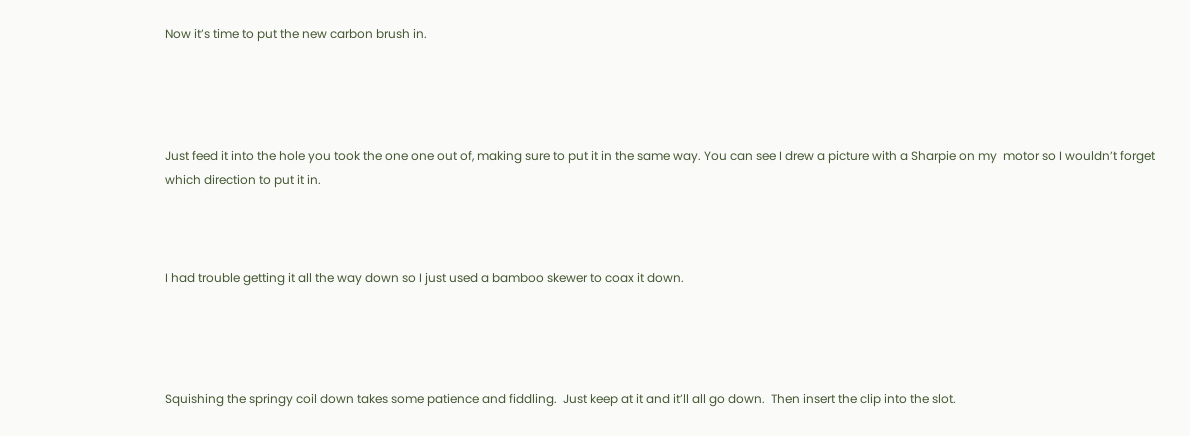Now it’s time to put the new carbon brush in.




Just feed it into the hole you took the one one out of, making sure to put it in the same way. You can see I drew a picture with a Sharpie on my  motor so I wouldn’t forget which direction to put it in.



I had trouble getting it all the way down so I just used a bamboo skewer to coax it down.




Squishing the springy coil down takes some patience and fiddling.  Just keep at it and it’ll all go down.  Then insert the clip into the slot.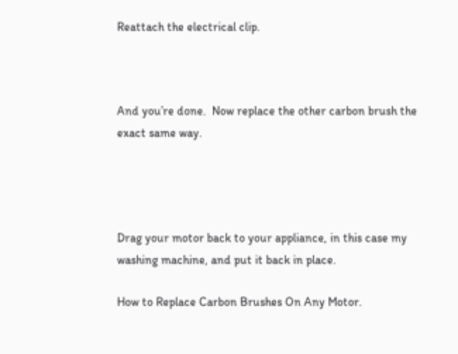Reattach the electrical clip.



And you’re done.  Now replace the other carbon brush the exact same way.




Drag your motor back to your appliance, in this case my washing machine, and put it back in place.

How to Replace Carbon Brushes On Any Motor.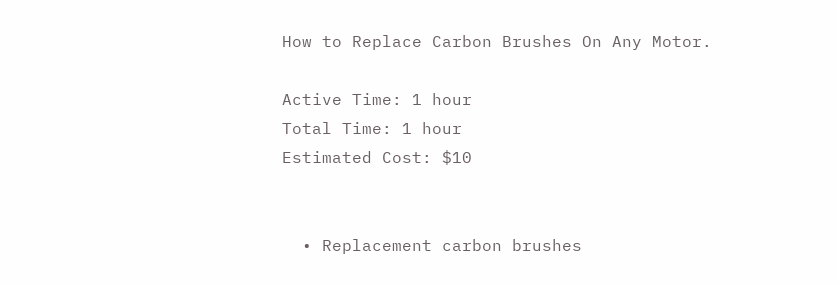How to Replace Carbon Brushes On Any Motor.

Active Time: 1 hour
Total Time: 1 hour
Estimated Cost: $10


  • Replacement carbon brushes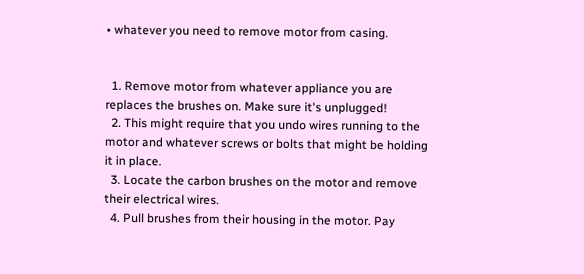• whatever you need to remove motor from casing.


  1. Remove motor from whatever appliance you are replaces the brushes on. Make sure it's unplugged!
  2. This might require that you undo wires running to the motor and whatever screws or bolts that might be holding it in place.
  3. Locate the carbon brushes on the motor and remove their electrical wires.
  4. Pull brushes from their housing in the motor. Pay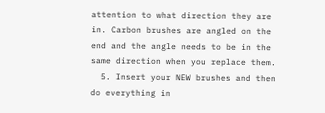attention to what direction they are in. Carbon brushes are angled on the end and the angle needs to be in the same direction when you replace them.
  5. Insert your NEW brushes and then do everything in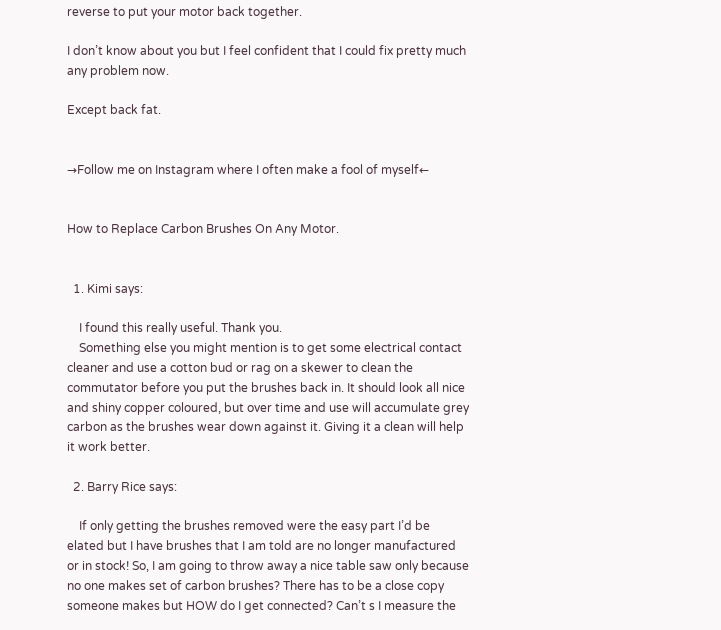reverse to put your motor back together.

I don’t know about you but I feel confident that I could fix pretty much any problem now.

Except back fat.


→Follow me on Instagram where I often make a fool of myself←


How to Replace Carbon Brushes On Any Motor.


  1. Kimi says:

    I found this really useful. Thank you.
    Something else you might mention is to get some electrical contact cleaner and use a cotton bud or rag on a skewer to clean the commutator before you put the brushes back in. It should look all nice and shiny copper coloured, but over time and use will accumulate grey carbon as the brushes wear down against it. Giving it a clean will help it work better.

  2. Barry Rice says:

    If only getting the brushes removed were the easy part I’d be elated but I have brushes that I am told are no longer manufactured or in stock! So, I am going to throw away a nice table saw only because no one makes set of carbon brushes? There has to be a close copy someone makes but HOW do I get connected? Can’t s I measure the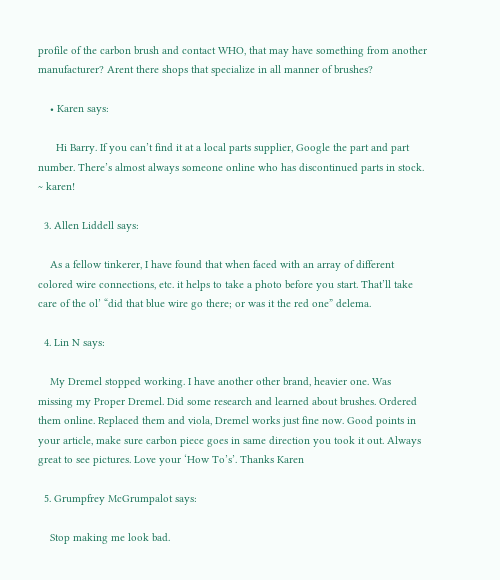profile of the carbon brush and contact WHO, that may have something from another manufacturer? Arent there shops that specialize in all manner of brushes?

    • Karen says:

      Hi Barry. If you can’t find it at a local parts supplier, Google the part and part number. There’s almost always someone online who has discontinued parts in stock. ~ karen!

  3. Allen Liddell says:

    As a fellow tinkerer, I have found that when faced with an array of different colored wire connections, etc. it helps to take a photo before you start. That’ll take care of the ol’ “did that blue wire go there; or was it the red one” delema.

  4. Lin N says:

    My Dremel stopped working. I have another other brand, heavier one. Was missing my Proper Dremel. Did some research and learned about brushes. Ordered them online. Replaced them and viola, Dremel works just fine now. Good points in your article, make sure carbon piece goes in same direction you took it out. Always great to see pictures. Love your ‘How To’s’. Thanks Karen

  5. Grumpfrey McGrumpalot says:

    Stop making me look bad.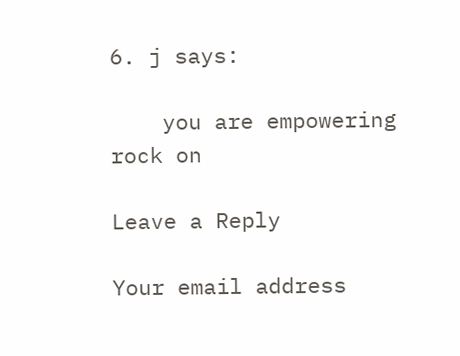6. j says:

    you are empowering rock on

Leave a Reply

Your email address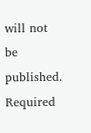will not be published. Required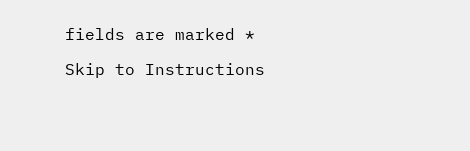fields are marked *

Skip to Instructions